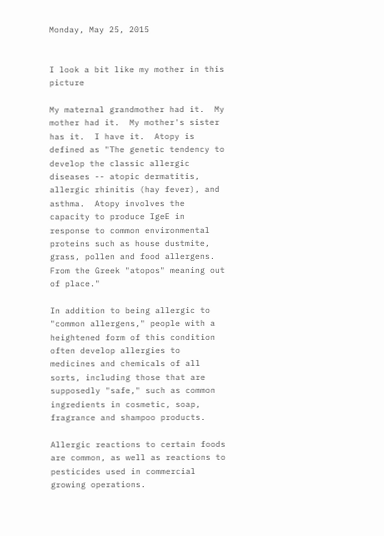Monday, May 25, 2015


I look a bit like my mother in this picture

My maternal grandmother had it.  My mother had it.  My mother's sister has it.  I have it.  Atopy is defined as "The genetic tendency to develop the classic allergic diseases -- atopic dermatitis, allergic rhinitis (hay fever), and asthma.  Atopy involves the capacity to produce IgeE in response to common environmental proteins such as house dustmite, grass, pollen and food allergens.  From the Greek "atopos" meaning out of place."

In addition to being allergic to "common allergens," people with a heightened form of this condition often develop allergies to medicines and chemicals of all sorts, including those that are supposedly "safe," such as common ingredients in cosmetic, soap, fragrance and shampoo products.

Allergic reactions to certain foods are common, as well as reactions to pesticides used in commercial growing operations.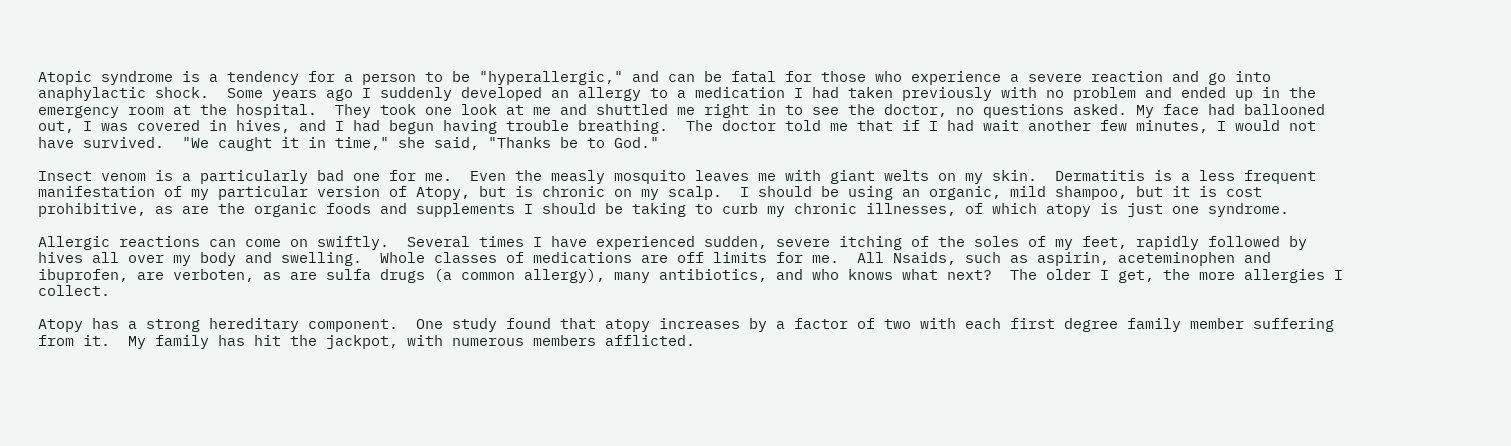Atopic syndrome is a tendency for a person to be "hyperallergic," and can be fatal for those who experience a severe reaction and go into anaphylactic shock.  Some years ago I suddenly developed an allergy to a medication I had taken previously with no problem and ended up in the emergency room at the hospital.  They took one look at me and shuttled me right in to see the doctor, no questions asked. My face had ballooned out, I was covered in hives, and I had begun having trouble breathing.  The doctor told me that if I had wait another few minutes, I would not have survived.  "We caught it in time," she said, "Thanks be to God."

Insect venom is a particularly bad one for me.  Even the measly mosquito leaves me with giant welts on my skin.  Dermatitis is a less frequent manifestation of my particular version of Atopy, but is chronic on my scalp.  I should be using an organic, mild shampoo, but it is cost prohibitive, as are the organic foods and supplements I should be taking to curb my chronic illnesses, of which atopy is just one syndrome.

Allergic reactions can come on swiftly.  Several times I have experienced sudden, severe itching of the soles of my feet, rapidly followed by hives all over my body and swelling.  Whole classes of medications are off limits for me.  All Nsaids, such as aspirin, aceteminophen and ibuprofen, are verboten, as are sulfa drugs (a common allergy), many antibiotics, and who knows what next?  The older I get, the more allergies I collect.

Atopy has a strong hereditary component.  One study found that atopy increases by a factor of two with each first degree family member suffering from it.  My family has hit the jackpot, with numerous members afflicted.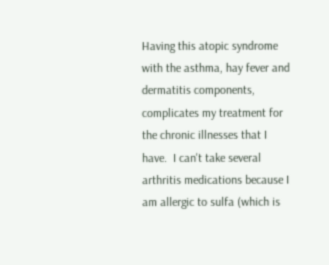Having this atopic syndrome with the asthma, hay fever and dermatitis components, complicates my treatment for the chronic illnesses that I have.  I can't take several arthritis medications because I am allergic to sulfa (which is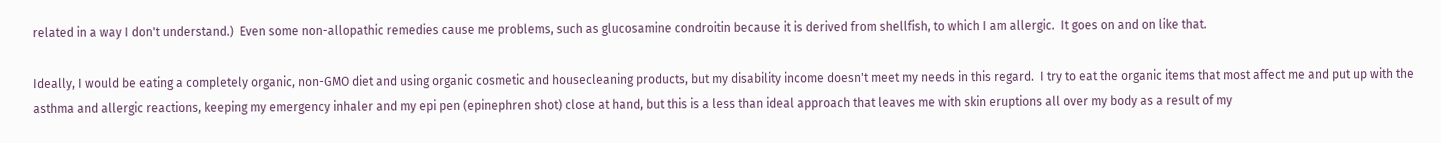related in a way I don't understand.)  Even some non-allopathic remedies cause me problems, such as glucosamine condroitin because it is derived from shellfish, to which I am allergic.  It goes on and on like that.

Ideally, I would be eating a completely organic, non-GMO diet and using organic cosmetic and housecleaning products, but my disability income doesn't meet my needs in this regard.  I try to eat the organic items that most affect me and put up with the asthma and allergic reactions, keeping my emergency inhaler and my epi pen (epinephren shot) close at hand, but this is a less than ideal approach that leaves me with skin eruptions all over my body as a result of my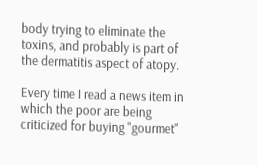body trying to eliminate the toxins, and probably is part of the dermatitis aspect of atopy.

Every time I read a news item in which the poor are being criticized for buying "gourmet"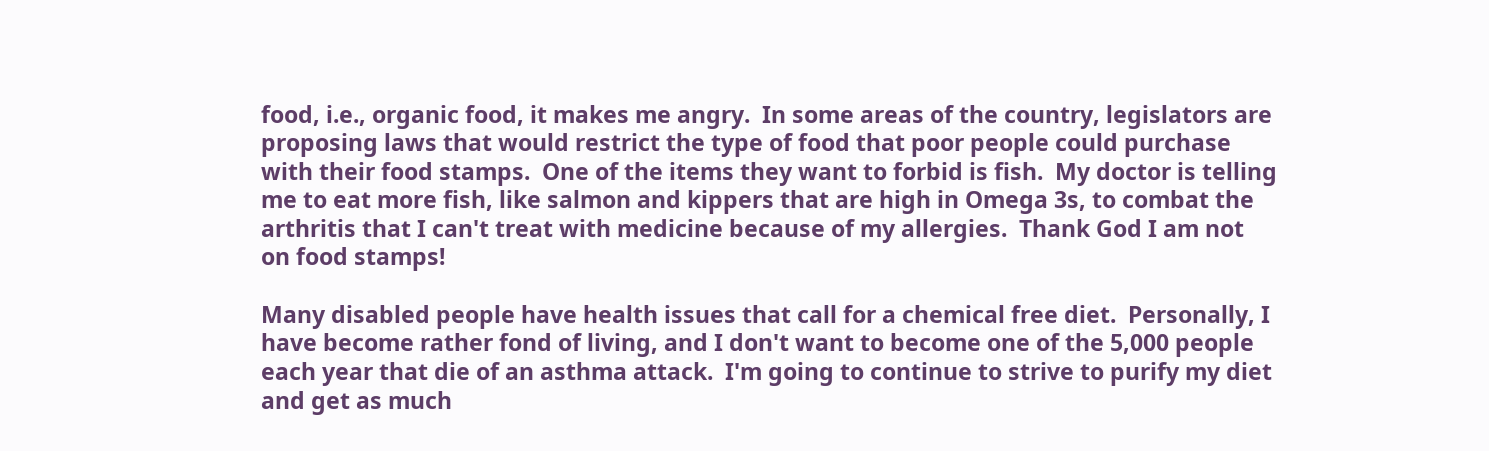food, i.e., organic food, it makes me angry.  In some areas of the country, legislators are proposing laws that would restrict the type of food that poor people could purchase with their food stamps.  One of the items they want to forbid is fish.  My doctor is telling me to eat more fish, like salmon and kippers that are high in Omega 3s, to combat the arthritis that I can't treat with medicine because of my allergies.  Thank God I am not on food stamps!

Many disabled people have health issues that call for a chemical free diet.  Personally, I have become rather fond of living, and I don't want to become one of the 5,000 people each year that die of an asthma attack.  I'm going to continue to strive to purify my diet and get as much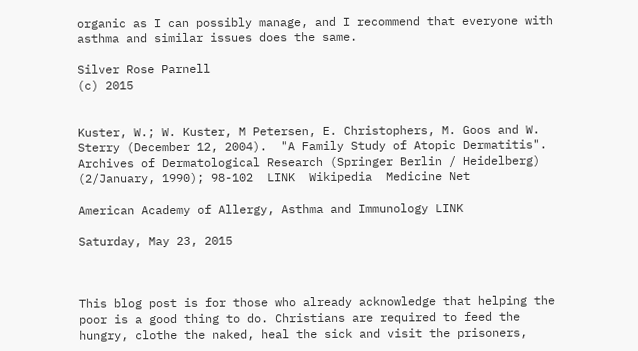organic as I can possibly manage, and I recommend that everyone with asthma and similar issues does the same.

Silver Rose Parnell
(c) 2015


Kuster, W.; W. Kuster, M Petersen, E. Christophers, M. Goos and W. Sterry (December 12, 2004).  "A Family Study of Atopic Dermatitis".  Archives of Dermatological Research (Springer Berlin / Heidelberg) (2/January, 1990); 98-102  LINK  Wikipedia  Medicine Net

American Academy of Allergy, Asthma and Immunology LINK

Saturday, May 23, 2015



This blog post is for those who already acknowledge that helping the poor is a good thing to do. Christians are required to feed the hungry, clothe the naked, heal the sick and visit the prisoners,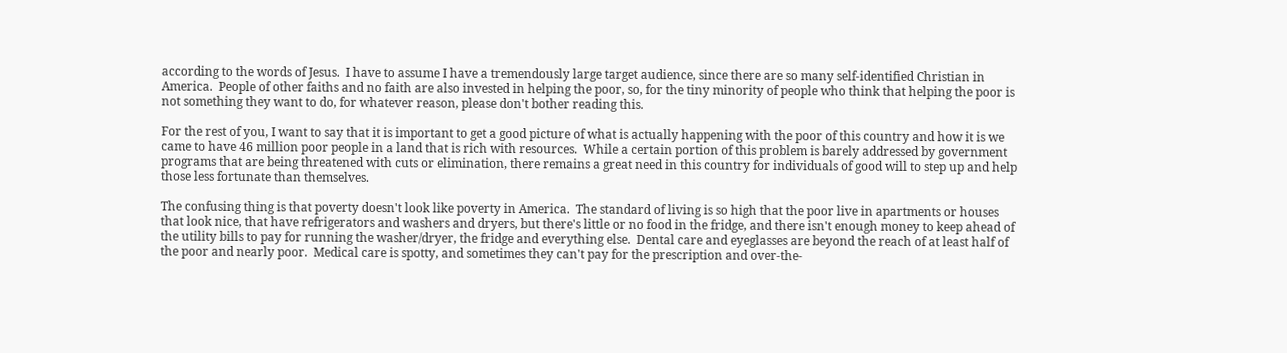according to the words of Jesus.  I have to assume I have a tremendously large target audience, since there are so many self-identified Christian in America.  People of other faiths and no faith are also invested in helping the poor, so, for the tiny minority of people who think that helping the poor is not something they want to do, for whatever reason, please don't bother reading this.

For the rest of you, I want to say that it is important to get a good picture of what is actually happening with the poor of this country and how it is we came to have 46 million poor people in a land that is rich with resources.  While a certain portion of this problem is barely addressed by government programs that are being threatened with cuts or elimination, there remains a great need in this country for individuals of good will to step up and help those less fortunate than themselves.

The confusing thing is that poverty doesn't look like poverty in America.  The standard of living is so high that the poor live in apartments or houses that look nice, that have refrigerators and washers and dryers, but there's little or no food in the fridge, and there isn't enough money to keep ahead of the utility bills to pay for running the washer/dryer, the fridge and everything else.  Dental care and eyeglasses are beyond the reach of at least half of the poor and nearly poor.  Medical care is spotty, and sometimes they can't pay for the prescription and over-the-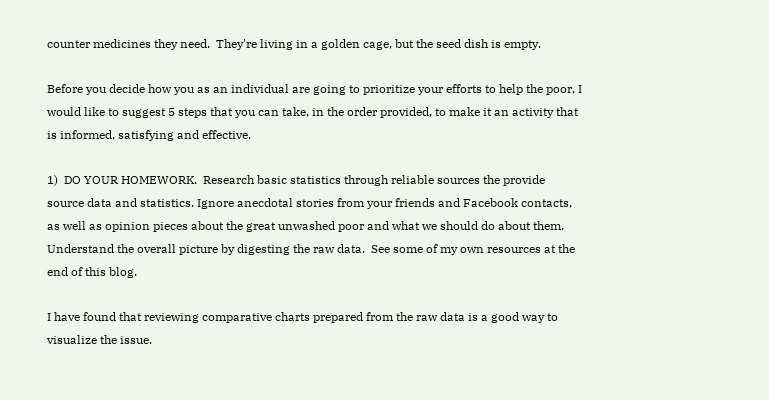counter medicines they need.  They're living in a golden cage, but the seed dish is empty.

Before you decide how you as an individual are going to prioritize your efforts to help the poor, I would like to suggest 5 steps that you can take, in the order provided, to make it an activity that is informed, satisfying and effective.

1)  DO YOUR HOMEWORK.  Research basic statistics through reliable sources the provide source data and statistics. Ignore anecdotal stories from your friends and Facebook contacts, as well as opinion pieces about the great unwashed poor and what we should do about them.  Understand the overall picture by digesting the raw data.  See some of my own resources at the end of this blog.

I have found that reviewing comparative charts prepared from the raw data is a good way to visualize the issue.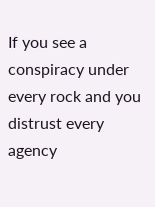If you see a conspiracy under every rock and you distrust every agency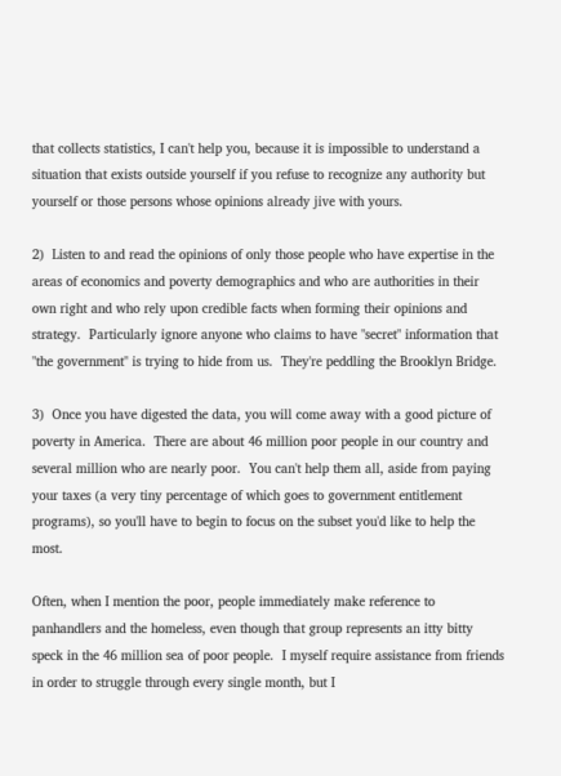that collects statistics, I can't help you, because it is impossible to understand a situation that exists outside yourself if you refuse to recognize any authority but yourself or those persons whose opinions already jive with yours.

2)  Listen to and read the opinions of only those people who have expertise in the areas of economics and poverty demographics and who are authorities in their own right and who rely upon credible facts when forming their opinions and strategy.  Particularly ignore anyone who claims to have "secret" information that "the government" is trying to hide from us.  They're peddling the Brooklyn Bridge.

3)  Once you have digested the data, you will come away with a good picture of poverty in America.  There are about 46 million poor people in our country and several million who are nearly poor.  You can't help them all, aside from paying your taxes (a very tiny percentage of which goes to government entitlement programs), so you'll have to begin to focus on the subset you'd like to help the most.

Often, when I mention the poor, people immediately make reference to panhandlers and the homeless, even though that group represents an itty bitty speck in the 46 million sea of poor people.  I myself require assistance from friends in order to struggle through every single month, but I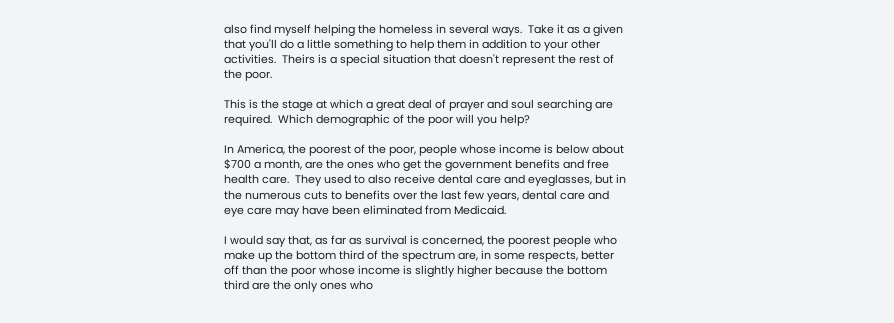also find myself helping the homeless in several ways.  Take it as a given that you'll do a little something to help them in addition to your other activities.  Theirs is a special situation that doesn't represent the rest of the poor.

This is the stage at which a great deal of prayer and soul searching are required.  Which demographic of the poor will you help?

In America, the poorest of the poor, people whose income is below about $700 a month, are the ones who get the government benefits and free health care.  They used to also receive dental care and eyeglasses, but in the numerous cuts to benefits over the last few years, dental care and eye care may have been eliminated from Medicaid.

I would say that, as far as survival is concerned, the poorest people who make up the bottom third of the spectrum are, in some respects, better off than the poor whose income is slightly higher because the bottom third are the only ones who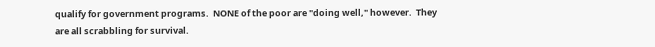qualify for government programs.  NONE of the poor are "doing well," however.  They are all scrabbling for survival.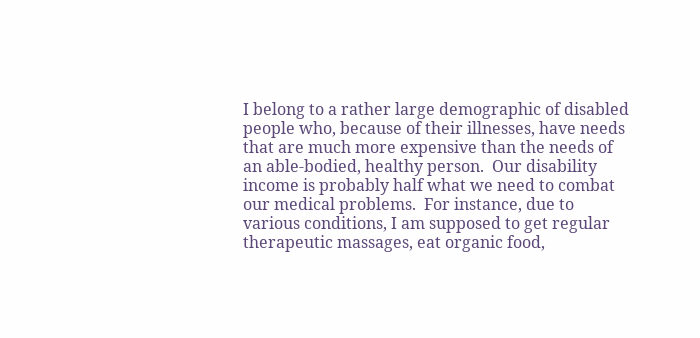I belong to a rather large demographic of disabled people who, because of their illnesses, have needs that are much more expensive than the needs of an able-bodied, healthy person.  Our disability income is probably half what we need to combat our medical problems.  For instance, due to various conditions, I am supposed to get regular therapeutic massages, eat organic food,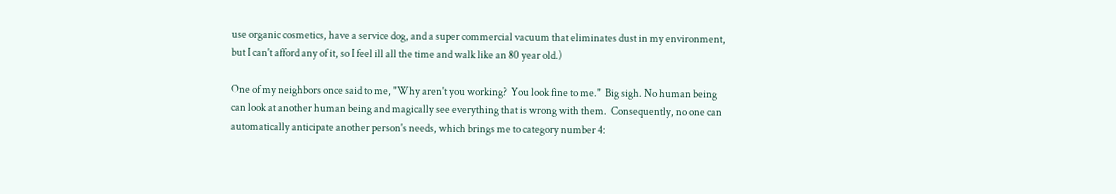use organic cosmetics, have a service dog, and a super commercial vacuum that eliminates dust in my environment, but I can't afford any of it, so I feel ill all the time and walk like an 80 year old.)

One of my neighbors once said to me, "Why aren't you working?  You look fine to me."  Big sigh. No human being can look at another human being and magically see everything that is wrong with them.  Consequently, no one can automatically anticipate another person's needs, which brings me to category number 4: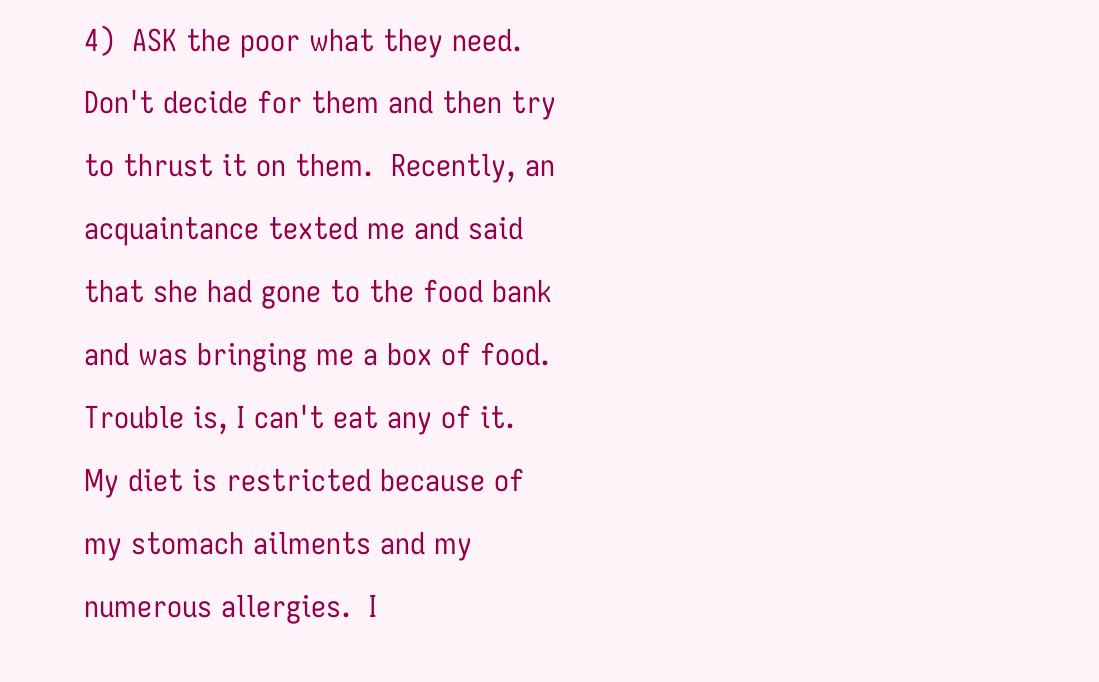4)  ASK the poor what they need.  Don't decide for them and then try to thrust it on them.  Recently, an acquaintance texted me and said that she had gone to the food bank and was bringing me a box of food. Trouble is, I can't eat any of it.  My diet is restricted because of my stomach ailments and my numerous allergies.  I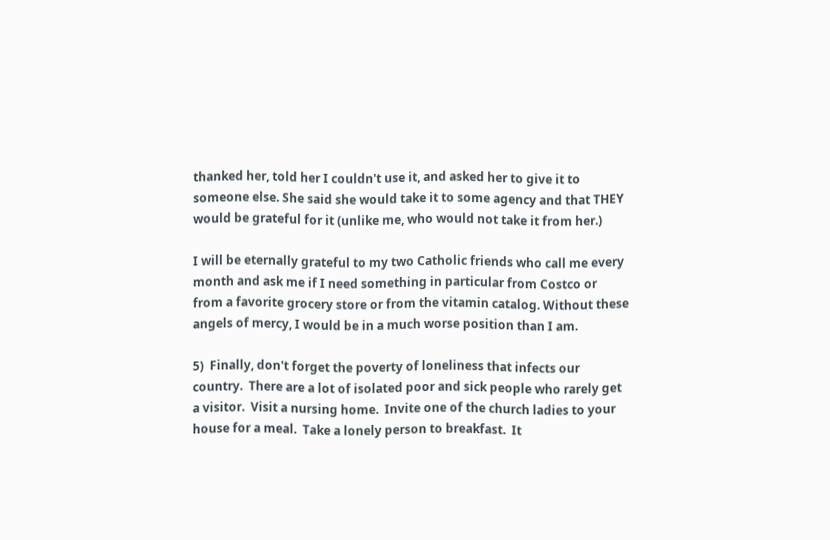thanked her, told her I couldn't use it, and asked her to give it to someone else. She said she would take it to some agency and that THEY would be grateful for it (unlike me, who would not take it from her.)

I will be eternally grateful to my two Catholic friends who call me every month and ask me if I need something in particular from Costco or from a favorite grocery store or from the vitamin catalog. Without these angels of mercy, I would be in a much worse position than I am.

5)  Finally, don't forget the poverty of loneliness that infects our country.  There are a lot of isolated poor and sick people who rarely get a visitor.  Visit a nursing home.  Invite one of the church ladies to your house for a meal.  Take a lonely person to breakfast.  It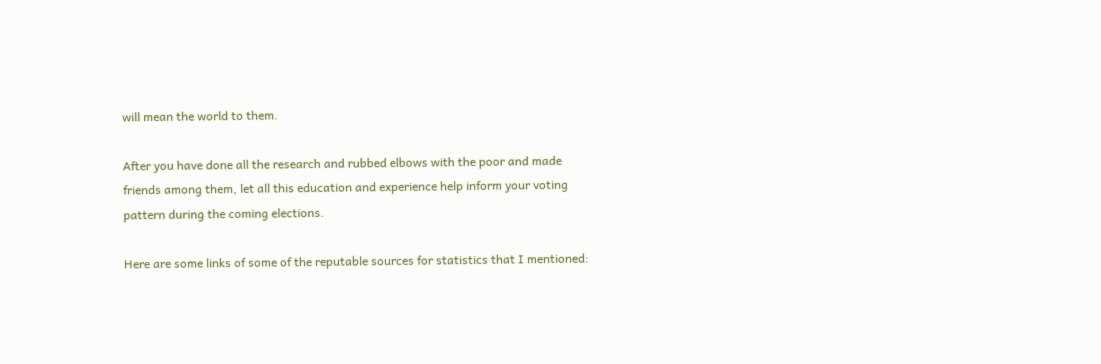will mean the world to them.

After you have done all the research and rubbed elbows with the poor and made friends among them, let all this education and experience help inform your voting pattern during the coming elections.

Here are some links of some of the reputable sources for statistics that I mentioned: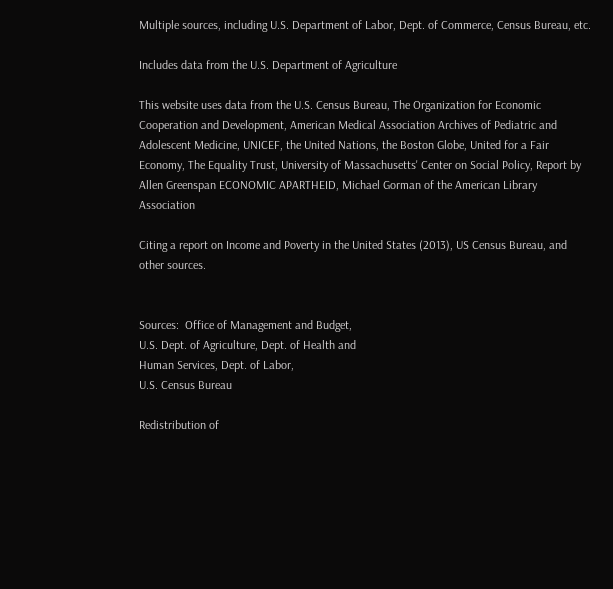Multiple sources, including U.S. Department of Labor, Dept. of Commerce, Census Bureau, etc.

Includes data from the U.S. Department of Agriculture

This website uses data from the U.S. Census Bureau, The Organization for Economic Cooperation and Development, American Medical Association Archives of Pediatric and Adolescent Medicine, UNICEF, the United Nations, the Boston Globe, United for a Fair Economy, The Equality Trust, University of Massachusetts' Center on Social Policy, Report by Allen Greenspan ECONOMIC APARTHEID, Michael Gorman of the American Library Association

Citing a report on Income and Poverty in the United States (2013), US Census Bureau, and other sources.


Sources:  Office of Management and Budget,
U.S. Dept. of Agriculture, Dept. of Health and
Human Services, Dept. of Labor,
U.S. Census Bureau

Redistribution of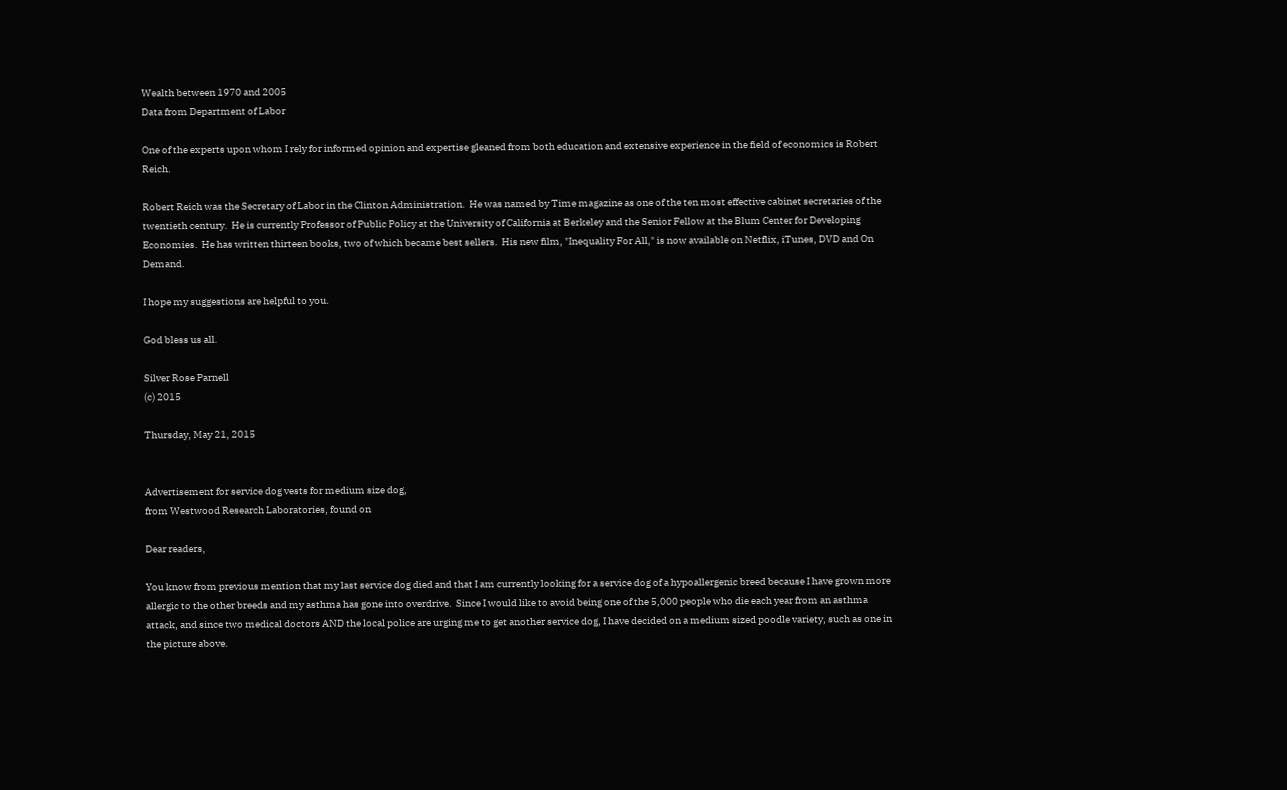Wealth between 1970 and 2005
Data from Department of Labor

One of the experts upon whom I rely for informed opinion and expertise gleaned from both education and extensive experience in the field of economics is Robert Reich.

Robert Reich was the Secretary of Labor in the Clinton Administration.  He was named by Time magazine as one of the ten most effective cabinet secretaries of the twentieth century.  He is currently Professor of Public Policy at the University of California at Berkeley and the Senior Fellow at the Blum Center for Developing Economies.  He has written thirteen books, two of which became best sellers.  His new film, "Inequality For All," is now available on Netflix, iTunes, DVD and On Demand.

I hope my suggestions are helpful to you.

God bless us all.

Silver Rose Parnell
(c) 2015

Thursday, May 21, 2015


Advertisement for service dog vests for medium size dog,
from Westwood Research Laboratories, found on

Dear readers,

You know from previous mention that my last service dog died and that I am currently looking for a service dog of a hypoallergenic breed because I have grown more allergic to the other breeds and my asthma has gone into overdrive.  Since I would like to avoid being one of the 5,000 people who die each year from an asthma attack, and since two medical doctors AND the local police are urging me to get another service dog, I have decided on a medium sized poodle variety, such as one in the picture above.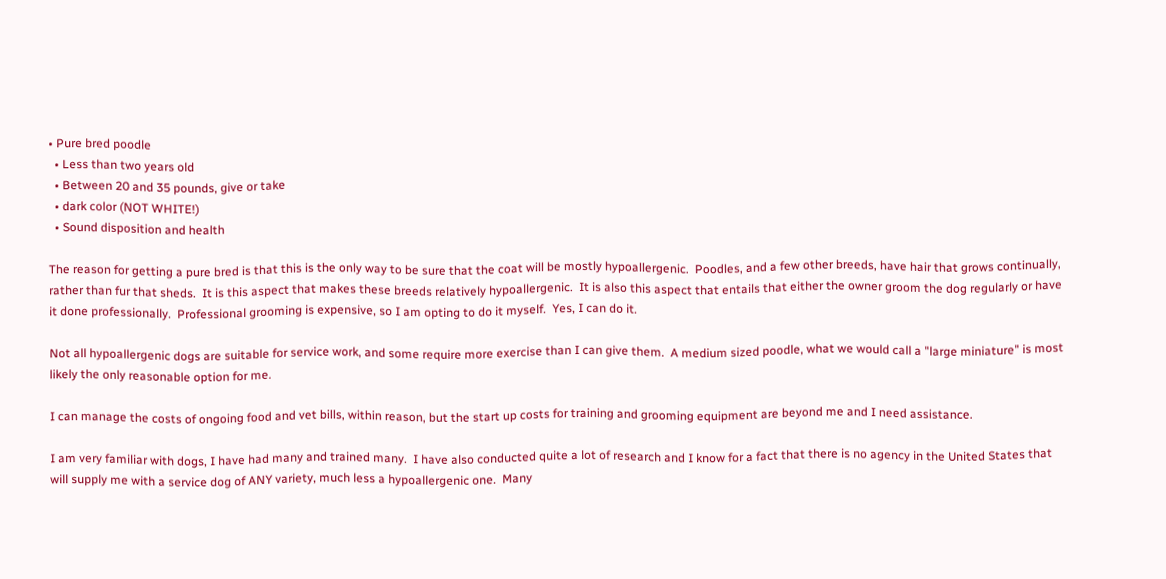• Pure bred poodle
  • Less than two years old
  • Between 20 and 35 pounds, give or take
  • dark color (NOT WHITE!)
  • Sound disposition and health

The reason for getting a pure bred is that this is the only way to be sure that the coat will be mostly hypoallergenic.  Poodles, and a few other breeds, have hair that grows continually, rather than fur that sheds.  It is this aspect that makes these breeds relatively hypoallergenic.  It is also this aspect that entails that either the owner groom the dog regularly or have it done professionally.  Professional grooming is expensive, so I am opting to do it myself.  Yes, I can do it.

Not all hypoallergenic dogs are suitable for service work, and some require more exercise than I can give them.  A medium sized poodle, what we would call a "large miniature" is most likely the only reasonable option for me.

I can manage the costs of ongoing food and vet bills, within reason, but the start up costs for training and grooming equipment are beyond me and I need assistance.

I am very familiar with dogs, I have had many and trained many.  I have also conducted quite a lot of research and I know for a fact that there is no agency in the United States that will supply me with a service dog of ANY variety, much less a hypoallergenic one.  Many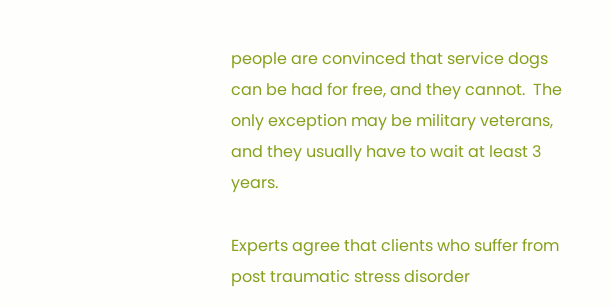people are convinced that service dogs can be had for free, and they cannot.  The only exception may be military veterans, and they usually have to wait at least 3 years.

Experts agree that clients who suffer from post traumatic stress disorder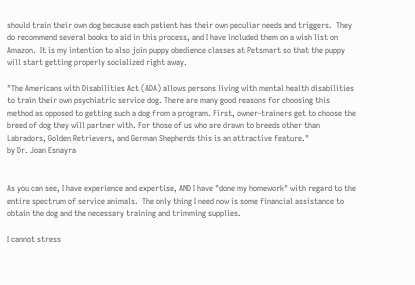should train their own dog because each patient has their own peculiar needs and triggers.  They do recommend several books to aid in this process, and I have included them on a wish list on Amazon.  It is my intention to also join puppy obedience classes at Petsmart so that the puppy will start getting properly socialized right away.

"The Americans with Disabilities Act (ADA) allows persons living with mental health disabilities to train their own psychiatric service dog. There are many good reasons for choosing this method as opposed to getting such a dog from a program. First, owner-trainers get to choose the breed of dog they will partner with. For those of us who are drawn to breeds other than Labradors, Golden Retrievers, and German Shepherds this is an attractive feature."
by Dr. Joan Esnayra


As you can see, I have experience and expertise, AND I have "done my homework" with regard to the entire spectrum of service animals.  The only thing I need now is some financial assistance to obtain the dog and the necessary training and trimming supplies.

I cannot stress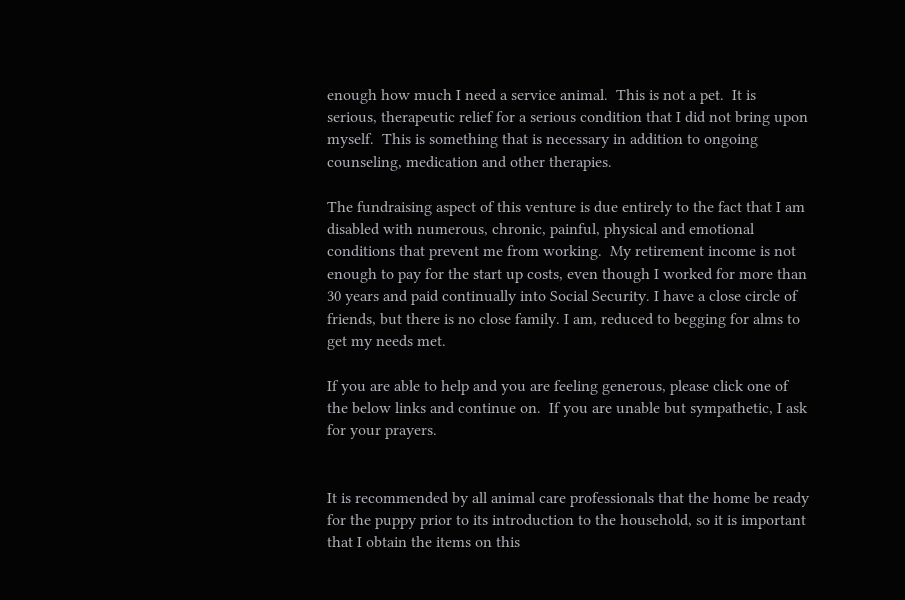enough how much I need a service animal.  This is not a pet.  It is serious, therapeutic relief for a serious condition that I did not bring upon myself.  This is something that is necessary in addition to ongoing counseling, medication and other therapies.

The fundraising aspect of this venture is due entirely to the fact that I am disabled with numerous, chronic, painful, physical and emotional conditions that prevent me from working.  My retirement income is not enough to pay for the start up costs, even though I worked for more than 30 years and paid continually into Social Security. I have a close circle of friends, but there is no close family. I am, reduced to begging for alms to get my needs met.

If you are able to help and you are feeling generous, please click one of the below links and continue on.  If you are unable but sympathetic, I ask for your prayers.


It is recommended by all animal care professionals that the home be ready for the puppy prior to its introduction to the household, so it is important that I obtain the items on this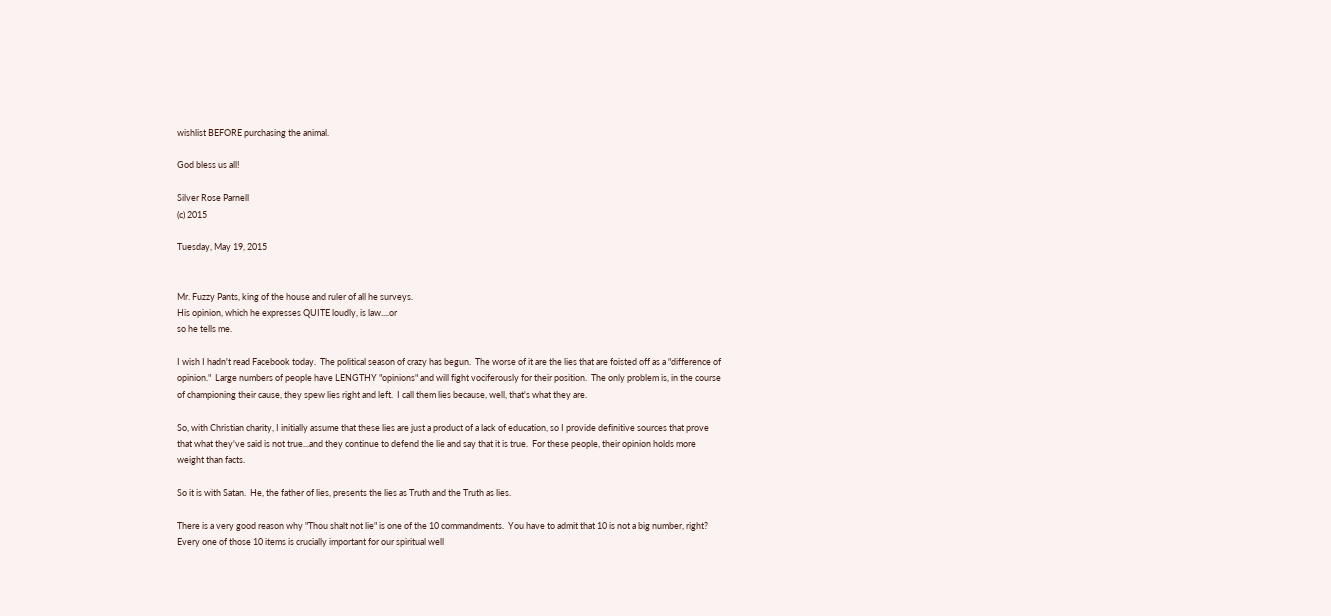wishlist BEFORE purchasing the animal.

God bless us all!

Silver Rose Parnell
(c) 2015

Tuesday, May 19, 2015


Mr. Fuzzy Pants, king of the house and ruler of all he surveys.
His opinion, which he expresses QUITE loudly, is law....or
so he tells me.

I wish I hadn't read Facebook today.  The political season of crazy has begun.  The worse of it are the lies that are foisted off as a "difference of opinion."  Large numbers of people have LENGTHY "opinions" and will fight vociferously for their position.  The only problem is, in the course of championing their cause, they spew lies right and left.  I call them lies because, well, that's what they are.

So, with Christian charity, I initially assume that these lies are just a product of a lack of education, so I provide definitive sources that prove that what they've said is not true...and they continue to defend the lie and say that it is true.  For these people, their opinion holds more weight than facts.

So it is with Satan.  He, the father of lies, presents the lies as Truth and the Truth as lies.

There is a very good reason why "Thou shalt not lie" is one of the 10 commandments.  You have to admit that 10 is not a big number, right?  Every one of those 10 items is crucially important for our spiritual well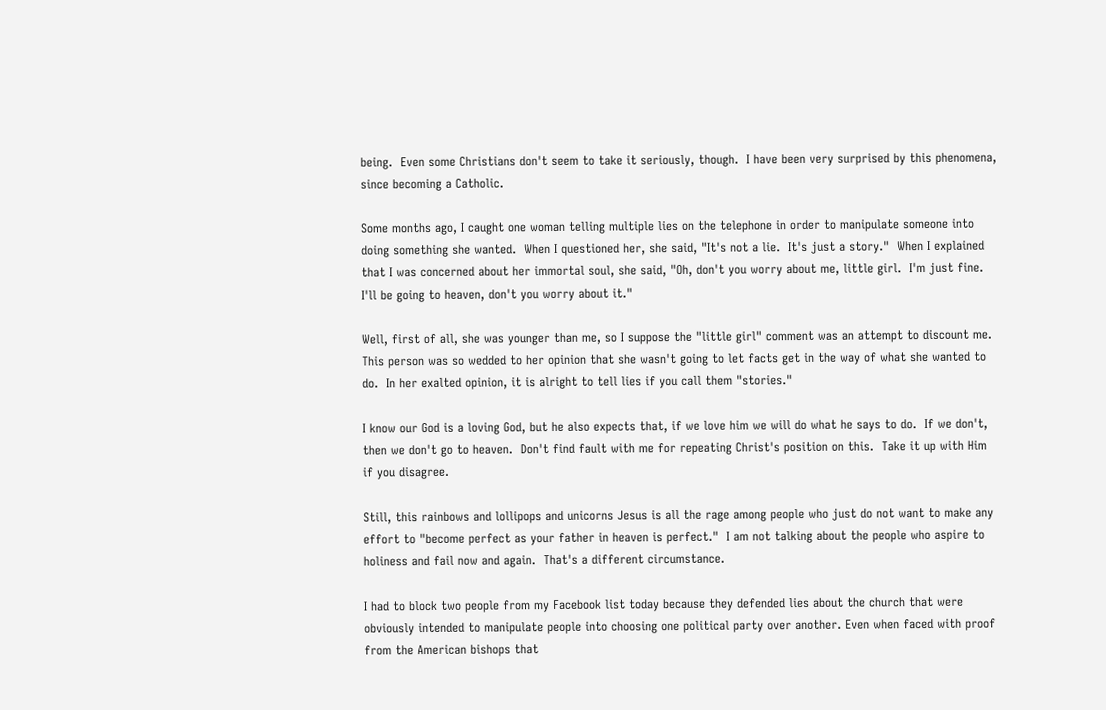being.  Even some Christians don't seem to take it seriously, though.  I have been very surprised by this phenomena, since becoming a Catholic.

Some months ago, I caught one woman telling multiple lies on the telephone in order to manipulate someone into doing something she wanted.  When I questioned her, she said, "It's not a lie.  It's just a story."  When I explained that I was concerned about her immortal soul, she said, "Oh, don't you worry about me, little girl.  I'm just fine.  I'll be going to heaven, don't you worry about it."

Well, first of all, she was younger than me, so I suppose the "little girl" comment was an attempt to discount me.  This person was so wedded to her opinion that she wasn't going to let facts get in the way of what she wanted to do.  In her exalted opinion, it is alright to tell lies if you call them "stories."

I know our God is a loving God, but he also expects that, if we love him we will do what he says to do.  If we don't, then we don't go to heaven.  Don't find fault with me for repeating Christ's position on this.  Take it up with Him if you disagree.

Still, this rainbows and lollipops and unicorns Jesus is all the rage among people who just do not want to make any effort to "become perfect as your father in heaven is perfect."  I am not talking about the people who aspire to holiness and fail now and again.  That's a different circumstance.

I had to block two people from my Facebook list today because they defended lies about the church that were obviously intended to manipulate people into choosing one political party over another. Even when faced with proof from the American bishops that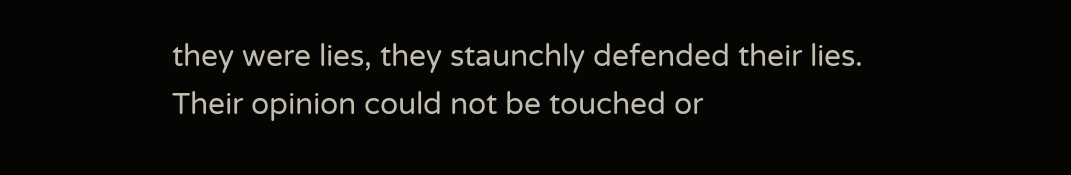they were lies, they staunchly defended their lies.  Their opinion could not be touched or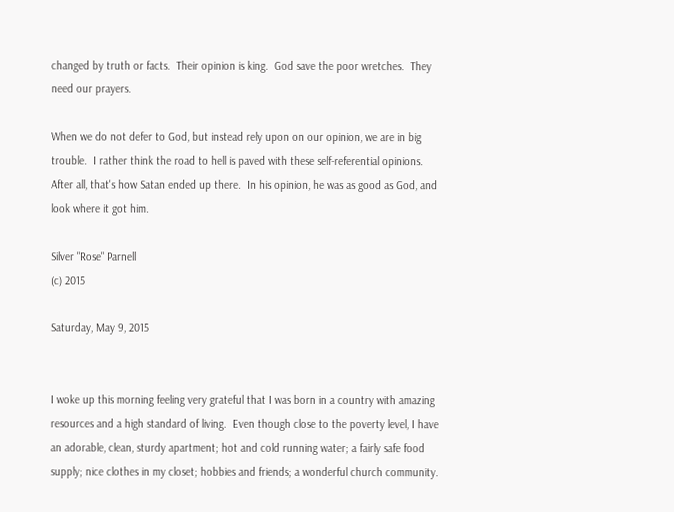changed by truth or facts.  Their opinion is king.  God save the poor wretches.  They need our prayers.

When we do not defer to God, but instead rely upon on our opinion, we are in big trouble.  I rather think the road to hell is paved with these self-referential opinions.  After all, that's how Satan ended up there.  In his opinion, he was as good as God, and look where it got him.

Silver "Rose" Parnell
(c) 2015

Saturday, May 9, 2015


I woke up this morning feeling very grateful that I was born in a country with amazing resources and a high standard of living.  Even though close to the poverty level, I have an adorable, clean, sturdy apartment; hot and cold running water; a fairly safe food supply; nice clothes in my closet; hobbies and friends; a wonderful church community.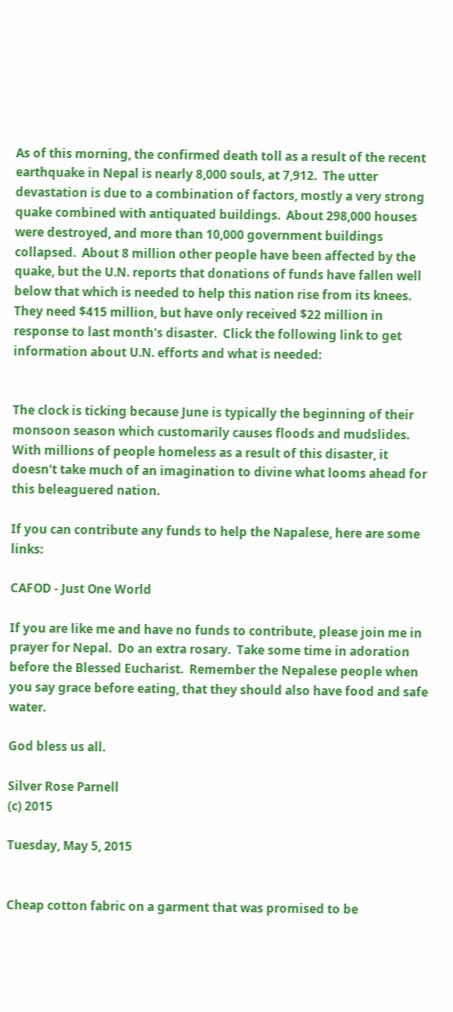As of this morning, the confirmed death toll as a result of the recent earthquake in Nepal is nearly 8,000 souls, at 7,912.  The utter devastation is due to a combination of factors, mostly a very strong quake combined with antiquated buildings.  About 298,000 houses were destroyed, and more than 10,000 government buildings collapsed.  About 8 million other people have been affected by the quake, but the U.N. reports that donations of funds have fallen well below that which is needed to help this nation rise from its knees.  They need $415 million, but have only received $22 million in response to last month's disaster.  Click the following link to get information about U.N. efforts and what is needed:


The clock is ticking because June is typically the beginning of their monsoon season which customarily causes floods and mudslides.  With millions of people homeless as a result of this disaster, it doesn't take much of an imagination to divine what looms ahead for this beleaguered nation.

If you can contribute any funds to help the Napalese, here are some links:

CAFOD - Just One World

If you are like me and have no funds to contribute, please join me in prayer for Nepal.  Do an extra rosary.  Take some time in adoration before the Blessed Eucharist.  Remember the Nepalese people when you say grace before eating, that they should also have food and safe water.

God bless us all.

Silver Rose Parnell
(c) 2015

Tuesday, May 5, 2015


Cheap cotton fabric on a garment that was promised to be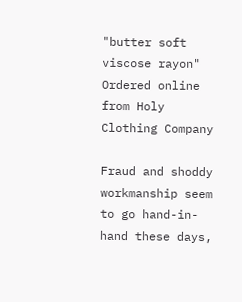"butter soft viscose rayon"
Ordered online from Holy Clothing Company

Fraud and shoddy workmanship seem to go hand-in-hand these days,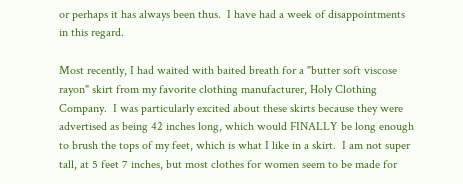or perhaps it has always been thus.  I have had a week of disappointments in this regard.

Most recently, I had waited with baited breath for a "butter soft viscose rayon" skirt from my favorite clothing manufacturer, Holy Clothing Company.  I was particularly excited about these skirts because they were advertised as being 42 inches long, which would FINALLY be long enough to brush the tops of my feet, which is what I like in a skirt.  I am not super tall, at 5 feet 7 inches, but most clothes for women seem to be made for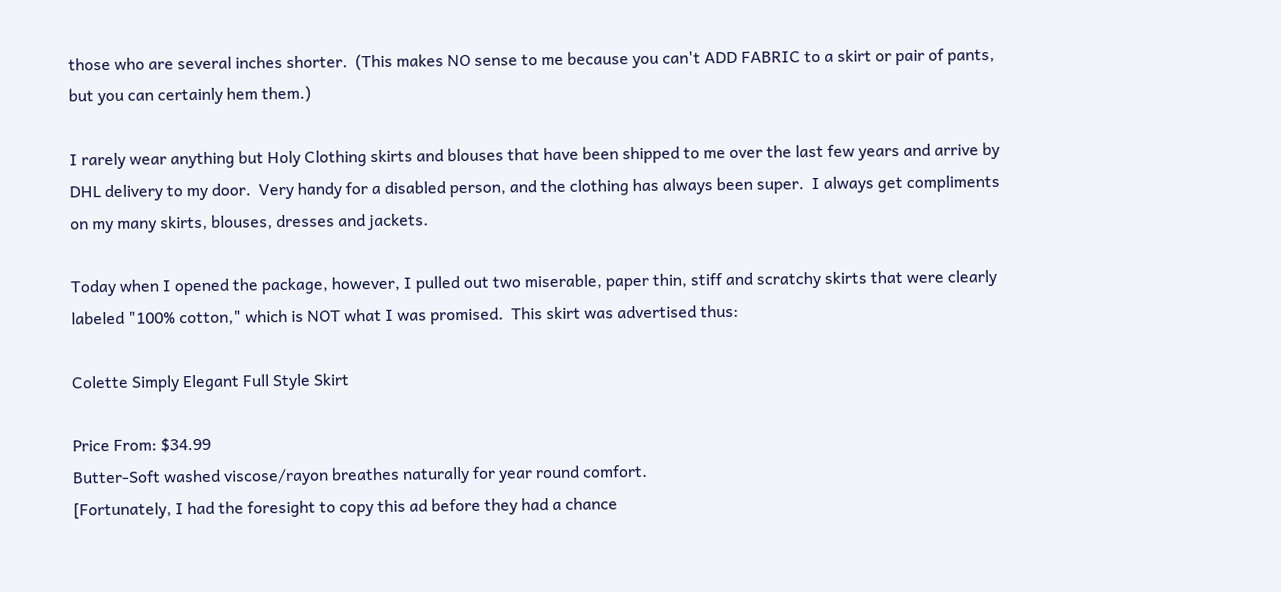those who are several inches shorter.  (This makes NO sense to me because you can't ADD FABRIC to a skirt or pair of pants, but you can certainly hem them.)

I rarely wear anything but Holy Clothing skirts and blouses that have been shipped to me over the last few years and arrive by DHL delivery to my door.  Very handy for a disabled person, and the clothing has always been super.  I always get compliments on my many skirts, blouses, dresses and jackets.

Today when I opened the package, however, I pulled out two miserable, paper thin, stiff and scratchy skirts that were clearly labeled "100% cotton," which is NOT what I was promised.  This skirt was advertised thus:

Colette Simply Elegant Full Style Skirt

Price From: $34.99
Butter-Soft washed viscose/rayon breathes naturally for year round comfort.
[Fortunately, I had the foresight to copy this ad before they had a chance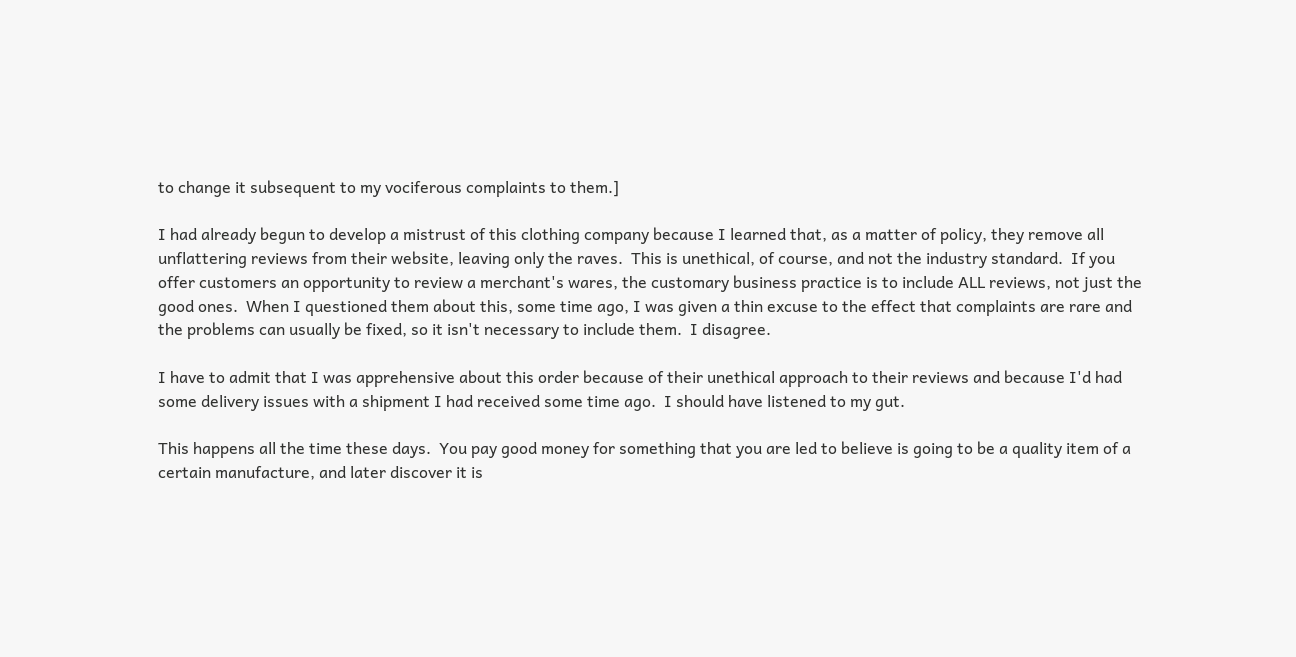to change it subsequent to my vociferous complaints to them.]

I had already begun to develop a mistrust of this clothing company because I learned that, as a matter of policy, they remove all unflattering reviews from their website, leaving only the raves.  This is unethical, of course, and not the industry standard.  If you offer customers an opportunity to review a merchant's wares, the customary business practice is to include ALL reviews, not just the good ones.  When I questioned them about this, some time ago, I was given a thin excuse to the effect that complaints are rare and the problems can usually be fixed, so it isn't necessary to include them.  I disagree.

I have to admit that I was apprehensive about this order because of their unethical approach to their reviews and because I'd had some delivery issues with a shipment I had received some time ago.  I should have listened to my gut.

This happens all the time these days.  You pay good money for something that you are led to believe is going to be a quality item of a certain manufacture, and later discover it is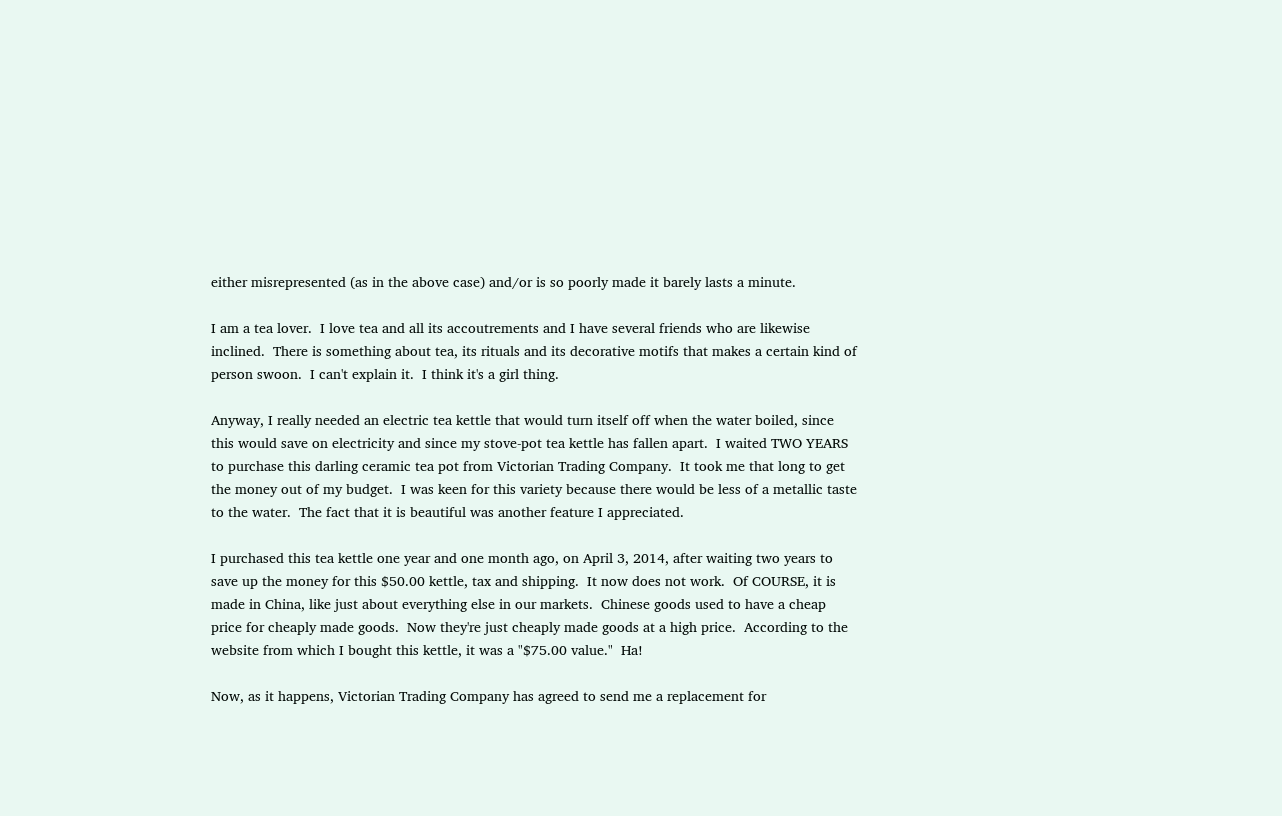either misrepresented (as in the above case) and/or is so poorly made it barely lasts a minute.

I am a tea lover.  I love tea and all its accoutrements and I have several friends who are likewise inclined.  There is something about tea, its rituals and its decorative motifs that makes a certain kind of person swoon.  I can't explain it.  I think it's a girl thing.

Anyway, I really needed an electric tea kettle that would turn itself off when the water boiled, since this would save on electricity and since my stove-pot tea kettle has fallen apart.  I waited TWO YEARS to purchase this darling ceramic tea pot from Victorian Trading Company.  It took me that long to get the money out of my budget.  I was keen for this variety because there would be less of a metallic taste to the water.  The fact that it is beautiful was another feature I appreciated.

I purchased this tea kettle one year and one month ago, on April 3, 2014, after waiting two years to save up the money for this $50.00 kettle, tax and shipping.  It now does not work.  Of COURSE, it is made in China, like just about everything else in our markets.  Chinese goods used to have a cheap price for cheaply made goods.  Now they're just cheaply made goods at a high price.  According to the website from which I bought this kettle, it was a "$75.00 value."  Ha!

Now, as it happens, Victorian Trading Company has agreed to send me a replacement for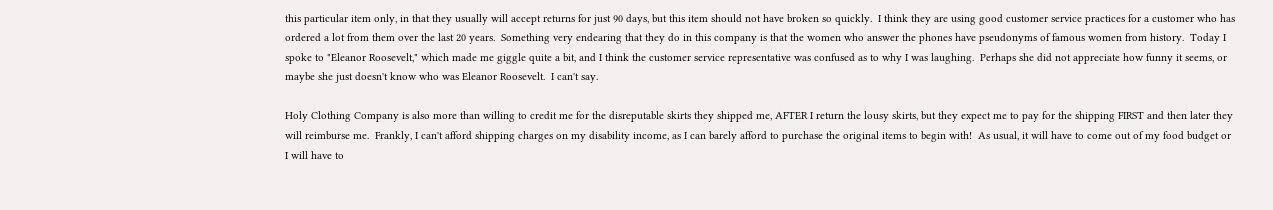this particular item only, in that they usually will accept returns for just 90 days, but this item should not have broken so quickly.  I think they are using good customer service practices for a customer who has ordered a lot from them over the last 20 years.  Something very endearing that they do in this company is that the women who answer the phones have pseudonyms of famous women from history.  Today I spoke to "Eleanor Roosevelt," which made me giggle quite a bit, and I think the customer service representative was confused as to why I was laughing.  Perhaps she did not appreciate how funny it seems, or maybe she just doesn't know who was Eleanor Roosevelt.  I can't say.

Holy Clothing Company is also more than willing to credit me for the disreputable skirts they shipped me, AFTER I return the lousy skirts, but they expect me to pay for the shipping FIRST and then later they will reimburse me.  Frankly, I can't afford shipping charges on my disability income, as I can barely afford to purchase the original items to begin with!  As usual, it will have to come out of my food budget or I will have to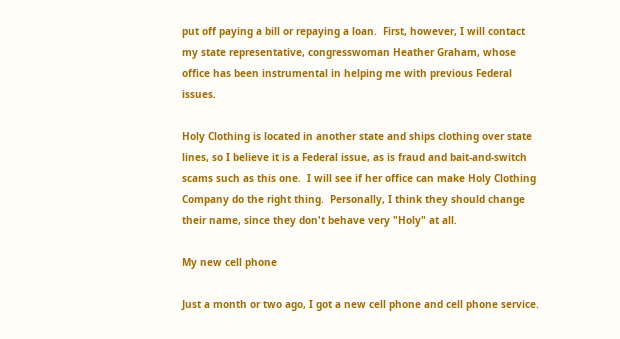put off paying a bill or repaying a loan.  First, however, I will contact my state representative, congresswoman Heather Graham, whose office has been instrumental in helping me with previous Federal issues.

Holy Clothing is located in another state and ships clothing over state lines, so I believe it is a Federal issue, as is fraud and bait-and-switch scams such as this one.  I will see if her office can make Holy Clothing Company do the right thing.  Personally, I think they should change their name, since they don't behave very "Holy" at all.

My new cell phone

Just a month or two ago, I got a new cell phone and cell phone service.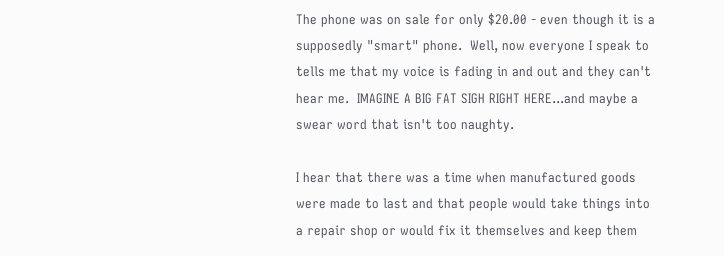The phone was on sale for only $20.00 - even though it is a supposedly "smart" phone.  Well, now everyone I speak to tells me that my voice is fading in and out and they can't hear me.  IMAGINE A BIG FAT SIGH RIGHT HERE...and maybe a swear word that isn't too naughty.

I hear that there was a time when manufactured goods were made to last and that people would take things into a repair shop or would fix it themselves and keep them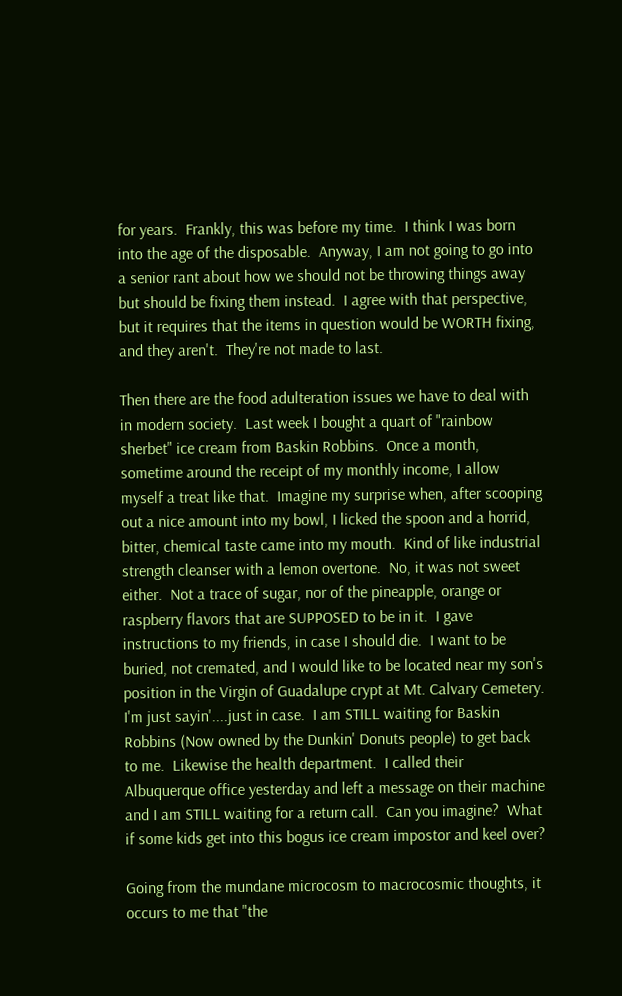for years.  Frankly, this was before my time.  I think I was born into the age of the disposable.  Anyway, I am not going to go into a senior rant about how we should not be throwing things away but should be fixing them instead.  I agree with that perspective, but it requires that the items in question would be WORTH fixing, and they aren't.  They're not made to last.

Then there are the food adulteration issues we have to deal with in modern society.  Last week I bought a quart of "rainbow sherbet" ice cream from Baskin Robbins.  Once a month, sometime around the receipt of my monthly income, I allow myself a treat like that.  Imagine my surprise when, after scooping out a nice amount into my bowl, I licked the spoon and a horrid, bitter, chemical taste came into my mouth.  Kind of like industrial strength cleanser with a lemon overtone.  No, it was not sweet either.  Not a trace of sugar, nor of the pineapple, orange or raspberry flavors that are SUPPOSED to be in it.  I gave instructions to my friends, in case I should die.  I want to be buried, not cremated, and I would like to be located near my son's position in the Virgin of Guadalupe crypt at Mt. Calvary Cemetery.  I'm just sayin'....just in case.  I am STILL waiting for Baskin Robbins (Now owned by the Dunkin' Donuts people) to get back to me.  Likewise the health department.  I called their Albuquerque office yesterday and left a message on their machine and I am STILL waiting for a return call.  Can you imagine?  What if some kids get into this bogus ice cream impostor and keel over?

Going from the mundane microcosm to macrocosmic thoughts, it occurs to me that "the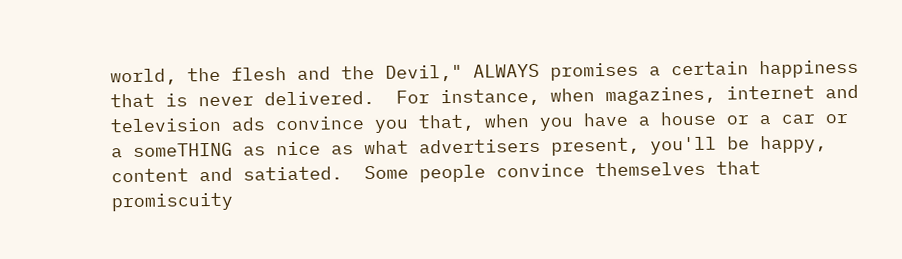world, the flesh and the Devil," ALWAYS promises a certain happiness that is never delivered.  For instance, when magazines, internet and television ads convince you that, when you have a house or a car or a someTHING as nice as what advertisers present, you'll be happy, content and satiated.  Some people convince themselves that promiscuity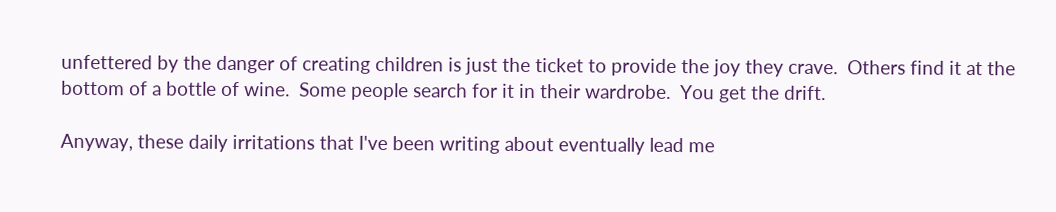unfettered by the danger of creating children is just the ticket to provide the joy they crave.  Others find it at the bottom of a bottle of wine.  Some people search for it in their wardrobe.  You get the drift.

Anyway, these daily irritations that I've been writing about eventually lead me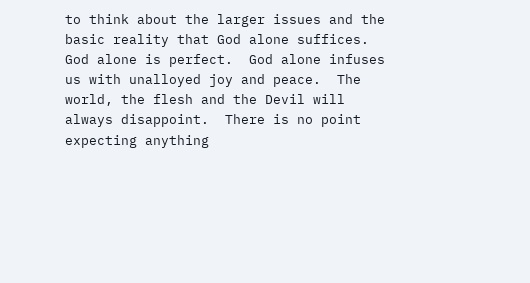to think about the larger issues and the basic reality that God alone suffices.  God alone is perfect.  God alone infuses us with unalloyed joy and peace.  The world, the flesh and the Devil will always disappoint.  There is no point expecting anything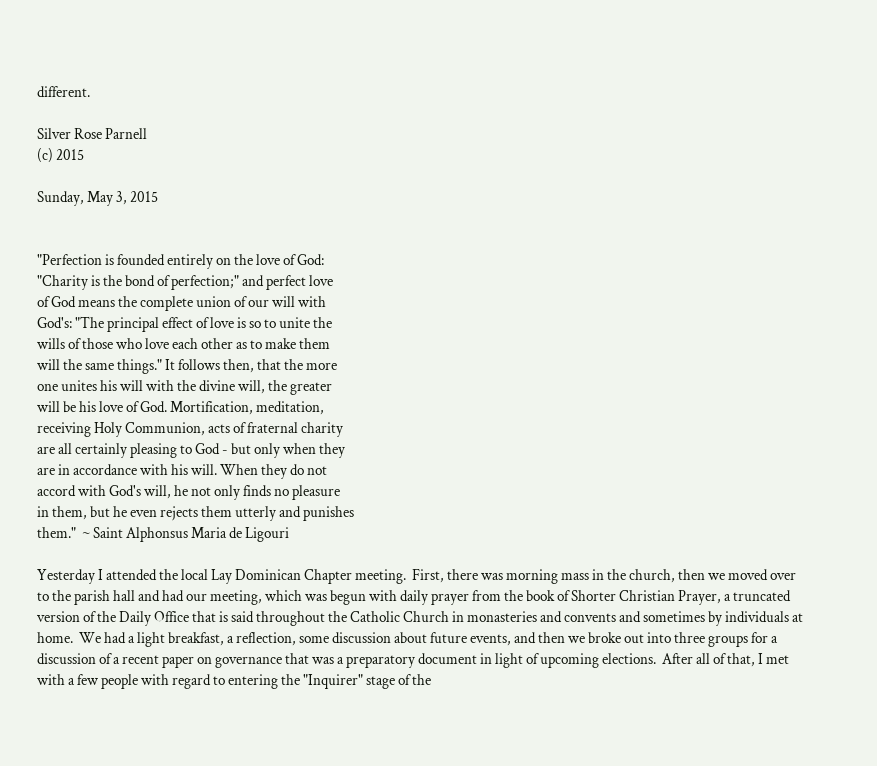different.

Silver Rose Parnell
(c) 2015

Sunday, May 3, 2015


"Perfection is founded entirely on the love of God:
"Charity is the bond of perfection;" and perfect love
of God means the complete union of our will with
God's: "The principal effect of love is so to unite the
wills of those who love each other as to make them
will the same things." It follows then, that the more
one unites his will with the divine will, the greater
will be his love of God. Mortification, meditation,
receiving Holy Communion, acts of fraternal charity
are all certainly pleasing to God - but only when they
are in accordance with his will. When they do not
accord with God's will, he not only finds no pleasure
in them, but he even rejects them utterly and punishes
them."  ~ Saint Alphonsus Maria de Ligouri

Yesterday I attended the local Lay Dominican Chapter meeting.  First, there was morning mass in the church, then we moved over to the parish hall and had our meeting, which was begun with daily prayer from the book of Shorter Christian Prayer, a truncated version of the Daily Office that is said throughout the Catholic Church in monasteries and convents and sometimes by individuals at home.  We had a light breakfast, a reflection, some discussion about future events, and then we broke out into three groups for a discussion of a recent paper on governance that was a preparatory document in light of upcoming elections.  After all of that, I met with a few people with regard to entering the "Inquirer" stage of the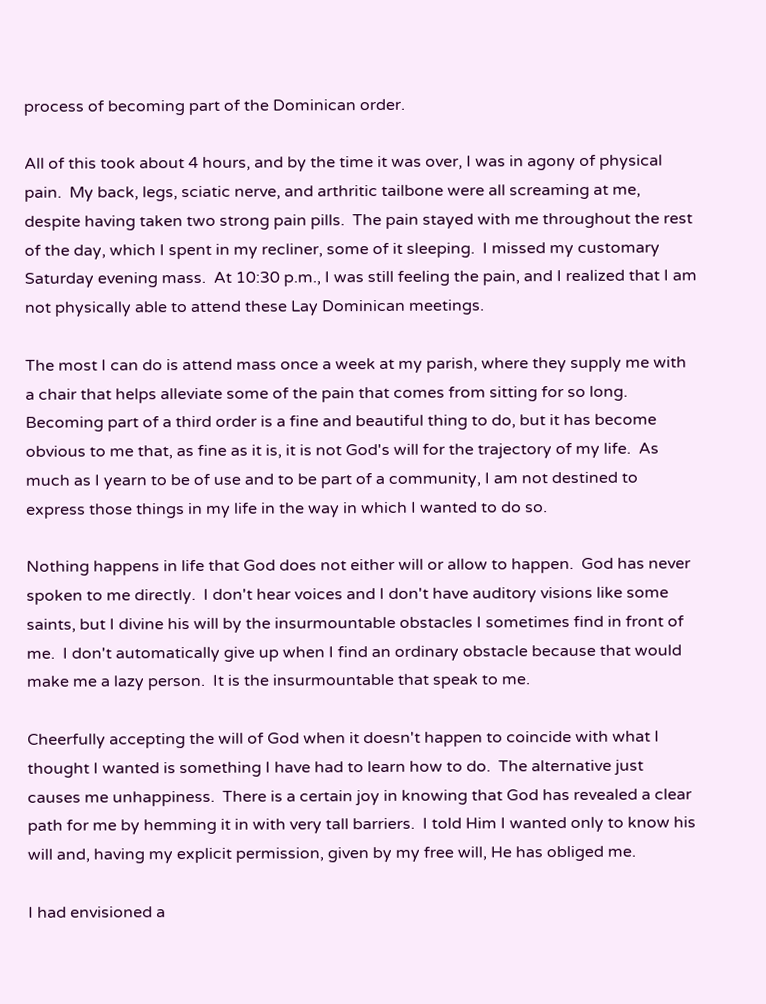process of becoming part of the Dominican order.

All of this took about 4 hours, and by the time it was over, I was in agony of physical pain.  My back, legs, sciatic nerve, and arthritic tailbone were all screaming at me, despite having taken two strong pain pills.  The pain stayed with me throughout the rest of the day, which I spent in my recliner, some of it sleeping.  I missed my customary Saturday evening mass.  At 10:30 p.m., I was still feeling the pain, and I realized that I am not physically able to attend these Lay Dominican meetings.

The most I can do is attend mass once a week at my parish, where they supply me with a chair that helps alleviate some of the pain that comes from sitting for so long.  Becoming part of a third order is a fine and beautiful thing to do, but it has become obvious to me that, as fine as it is, it is not God's will for the trajectory of my life.  As much as I yearn to be of use and to be part of a community, I am not destined to express those things in my life in the way in which I wanted to do so.

Nothing happens in life that God does not either will or allow to happen.  God has never spoken to me directly.  I don't hear voices and I don't have auditory visions like some saints, but I divine his will by the insurmountable obstacles I sometimes find in front of me.  I don't automatically give up when I find an ordinary obstacle because that would make me a lazy person.  It is the insurmountable that speak to me.

Cheerfully accepting the will of God when it doesn't happen to coincide with what I thought I wanted is something I have had to learn how to do.  The alternative just causes me unhappiness.  There is a certain joy in knowing that God has revealed a clear path for me by hemming it in with very tall barriers.  I told Him I wanted only to know his will and, having my explicit permission, given by my free will, He has obliged me.

I had envisioned a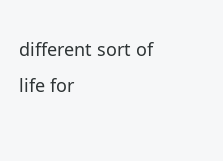different sort of life for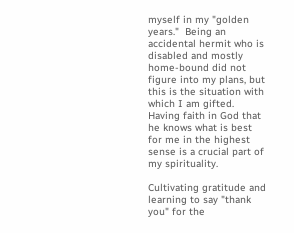myself in my "golden years."  Being an accidental hermit who is disabled and mostly home-bound did not figure into my plans, but this is the situation with which I am gifted.  Having faith in God that he knows what is best for me in the highest sense is a crucial part of my spirituality.

Cultivating gratitude and learning to say "thank you" for the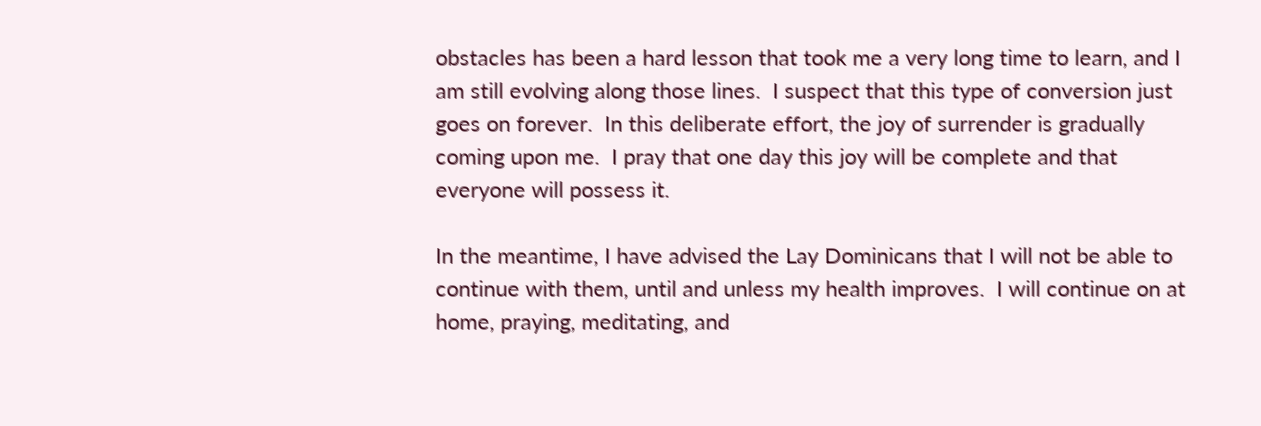obstacles has been a hard lesson that took me a very long time to learn, and I am still evolving along those lines.  I suspect that this type of conversion just goes on forever.  In this deliberate effort, the joy of surrender is gradually coming upon me.  I pray that one day this joy will be complete and that everyone will possess it.

In the meantime, I have advised the Lay Dominicans that I will not be able to continue with them, until and unless my health improves.  I will continue on at home, praying, meditating, and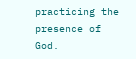practicing the presence of God.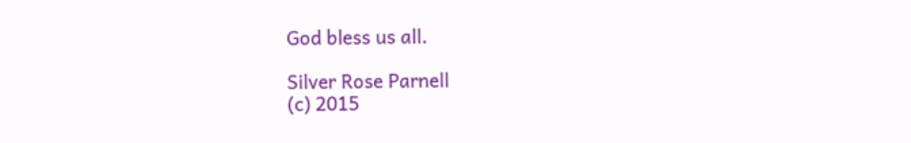God bless us all.

Silver Rose Parnell
(c) 2015